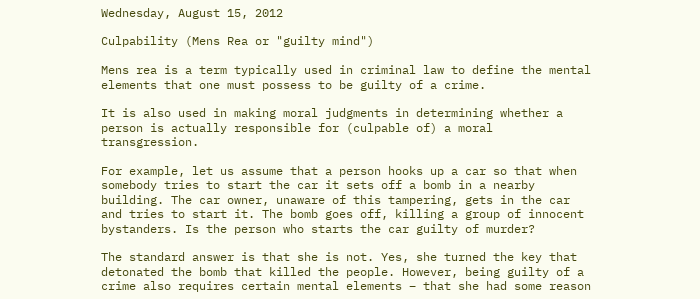Wednesday, August 15, 2012

Culpability (Mens Rea or "guilty mind")

Mens rea is a term typically used in criminal law to define the mental elements that one must possess to be guilty of a crime.

It is also used in making moral judgments in determining whether a person is actually responsible for (culpable of) a moral transgression.

For example, let us assume that a person hooks up a car so that when somebody tries to start the car it sets off a bomb in a nearby building. The car owner, unaware of this tampering, gets in the car and tries to start it. The bomb goes off, killing a group of innocent bystanders. Is the person who starts the car guilty of murder?

The standard answer is that she is not. Yes, she turned the key that detonated the bomb that killed the people. However, being guilty of a crime also requires certain mental elements – that she had some reason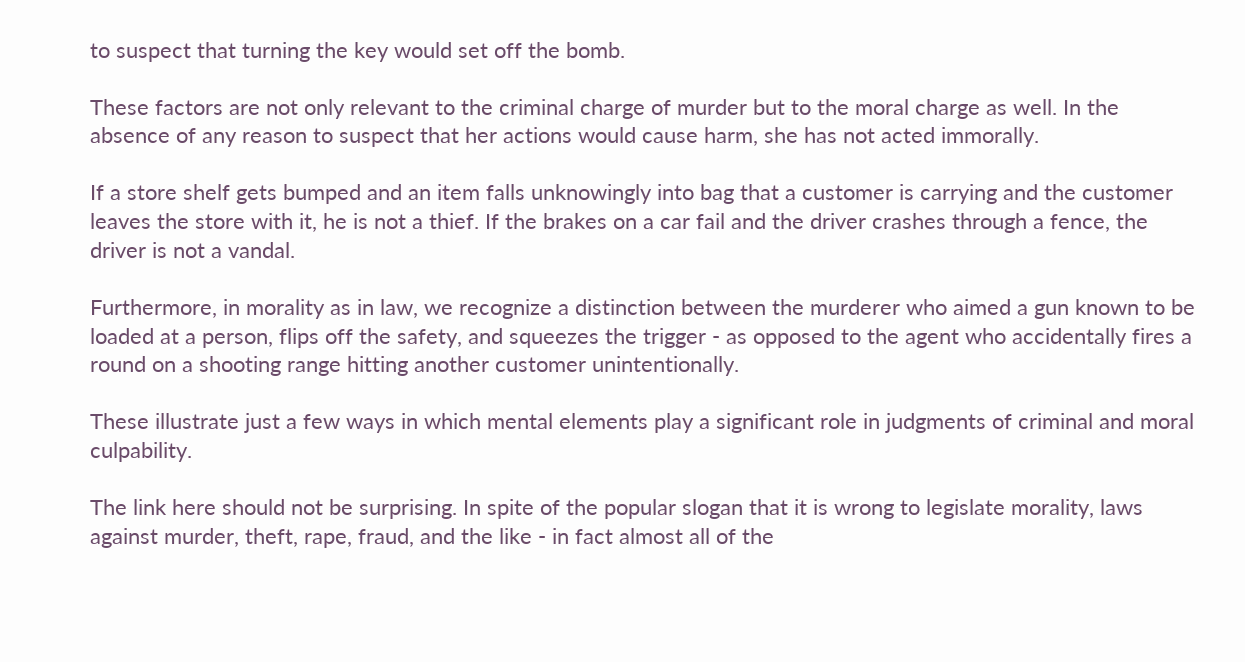to suspect that turning the key would set off the bomb.

These factors are not only relevant to the criminal charge of murder but to the moral charge as well. In the absence of any reason to suspect that her actions would cause harm, she has not acted immorally.

If a store shelf gets bumped and an item falls unknowingly into bag that a customer is carrying and the customer leaves the store with it, he is not a thief. If the brakes on a car fail and the driver crashes through a fence, the driver is not a vandal.

Furthermore, in morality as in law, we recognize a distinction between the murderer who aimed a gun known to be loaded at a person, flips off the safety, and squeezes the trigger - as opposed to the agent who accidentally fires a round on a shooting range hitting another customer unintentionally.

These illustrate just a few ways in which mental elements play a significant role in judgments of criminal and moral culpability.

The link here should not be surprising. In spite of the popular slogan that it is wrong to legislate morality, laws against murder, theft, rape, fraud, and the like - in fact almost all of the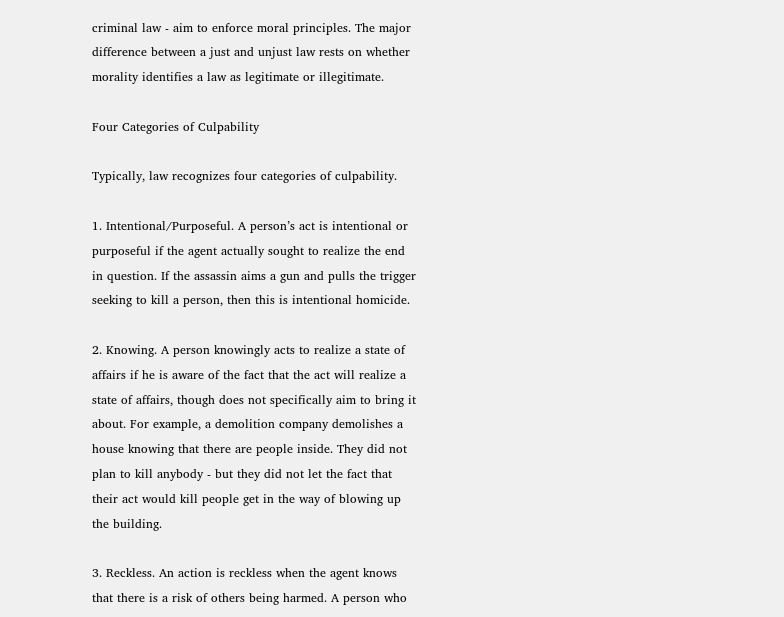criminal law - aim to enforce moral principles. The major difference between a just and unjust law rests on whether morality identifies a law as legitimate or illegitimate.

Four Categories of Culpability

Typically, law recognizes four categories of culpability.

1. Intentional/Purposeful. A person’s act is intentional or purposeful if the agent actually sought to realize the end in question. If the assassin aims a gun and pulls the trigger seeking to kill a person, then this is intentional homicide.

2. Knowing. A person knowingly acts to realize a state of affairs if he is aware of the fact that the act will realize a state of affairs, though does not specifically aim to bring it about. For example, a demolition company demolishes a house knowing that there are people inside. They did not plan to kill anybody - but they did not let the fact that their act would kill people get in the way of blowing up the building.

3. Reckless. An action is reckless when the agent knows that there is a risk of others being harmed. A person who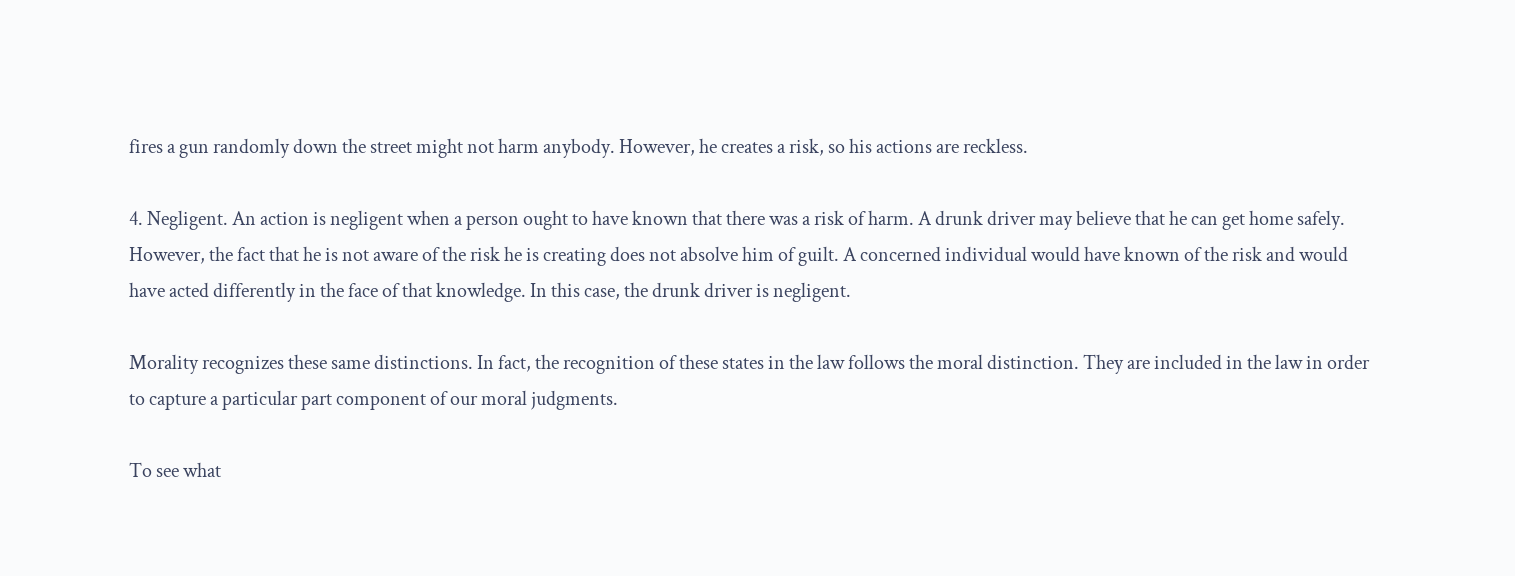fires a gun randomly down the street might not harm anybody. However, he creates a risk, so his actions are reckless.

4. Negligent. An action is negligent when a person ought to have known that there was a risk of harm. A drunk driver may believe that he can get home safely. However, the fact that he is not aware of the risk he is creating does not absolve him of guilt. A concerned individual would have known of the risk and would have acted differently in the face of that knowledge. In this case, the drunk driver is negligent.

Morality recognizes these same distinctions. In fact, the recognition of these states in the law follows the moral distinction. They are included in the law in order to capture a particular part component of our moral judgments.

To see what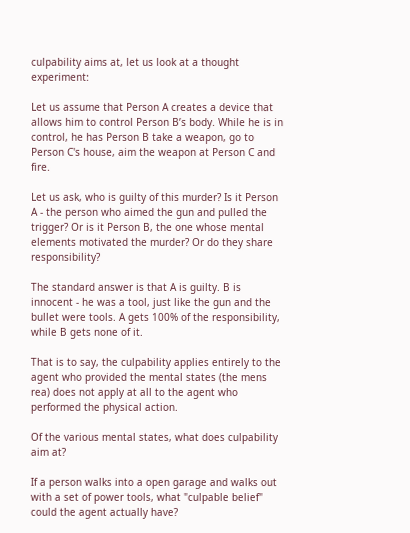culpability aims at, let us look at a thought experiment:

Let us assume that Person A creates a device that allows him to control Person B’s body. While he is in control, he has Person B take a weapon, go to Person C's house, aim the weapon at Person C and fire.

Let us ask, who is guilty of this murder? Is it Person A - the person who aimed the gun and pulled the trigger? Or is it Person B, the one whose mental elements motivated the murder? Or do they share responsibility?

The standard answer is that A is guilty. B is innocent - he was a tool, just like the gun and the bullet were tools. A gets 100% of the responsibility, while B gets none of it.

That is to say, the culpability applies entirely to the agent who provided the mental states (the mens rea) does not apply at all to the agent who performed the physical action.

Of the various mental states, what does culpability aim at?

If a person walks into a open garage and walks out with a set of power tools, what "culpable belief" could the agent actually have?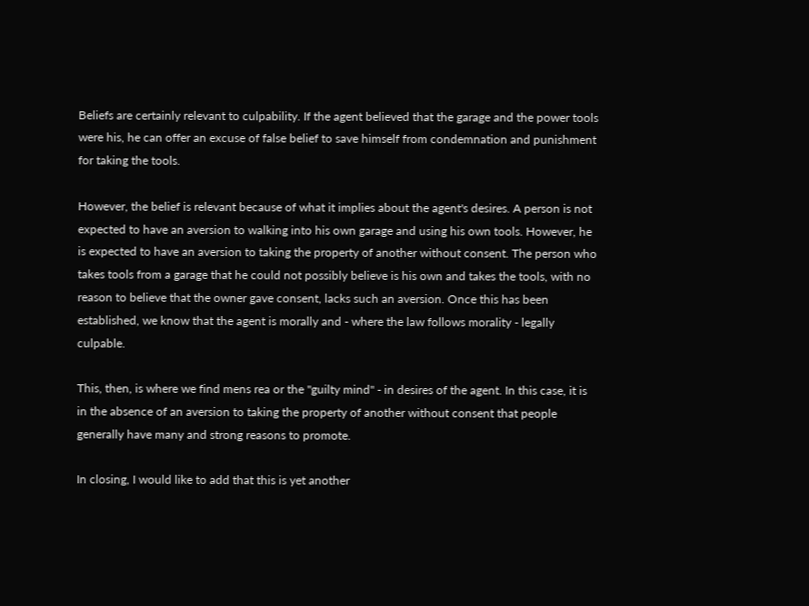Beliefs are certainly relevant to culpability. If the agent believed that the garage and the power tools were his, he can offer an excuse of false belief to save himself from condemnation and punishment for taking the tools.

However, the belief is relevant because of what it implies about the agent's desires. A person is not expected to have an aversion to walking into his own garage and using his own tools. However, he is expected to have an aversion to taking the property of another without consent. The person who takes tools from a garage that he could not possibly believe is his own and takes the tools, with no reason to believe that the owner gave consent, lacks such an aversion. Once this has been established, we know that the agent is morally and - where the law follows morality - legally culpable.

This, then, is where we find mens rea or the "guilty mind" - in desires of the agent. In this case, it is in the absence of an aversion to taking the property of another without consent that people generally have many and strong reasons to promote.

In closing, I would like to add that this is yet another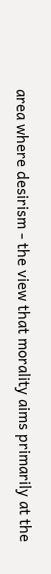area where desirism - the view that morality aims primarily at the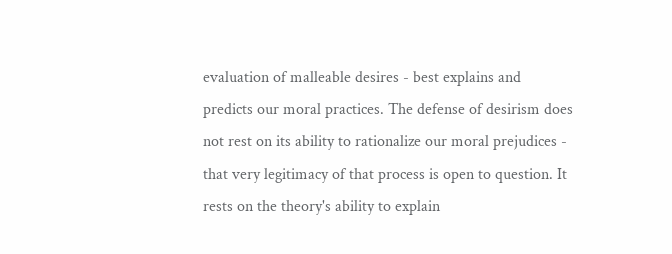evaluation of malleable desires - best explains and predicts our moral practices. The defense of desirism does not rest on its ability to rationalize our moral prejudices - that very legitimacy of that process is open to question. It rests on the theory's ability to explain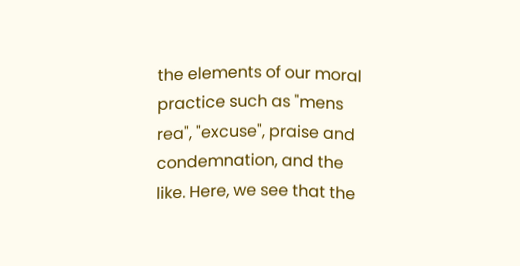the elements of our moral practice such as "mens rea", "excuse", praise and condemnation, and the like. Here, we see that the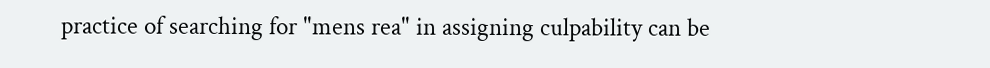practice of searching for "mens rea" in assigning culpability can be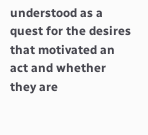understood as a quest for the desires that motivated an act and whether they are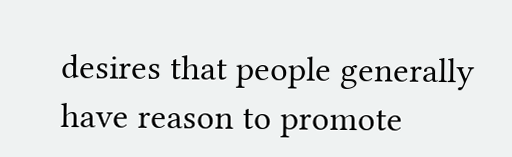desires that people generally have reason to promote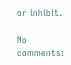or inhibit.

No comments: